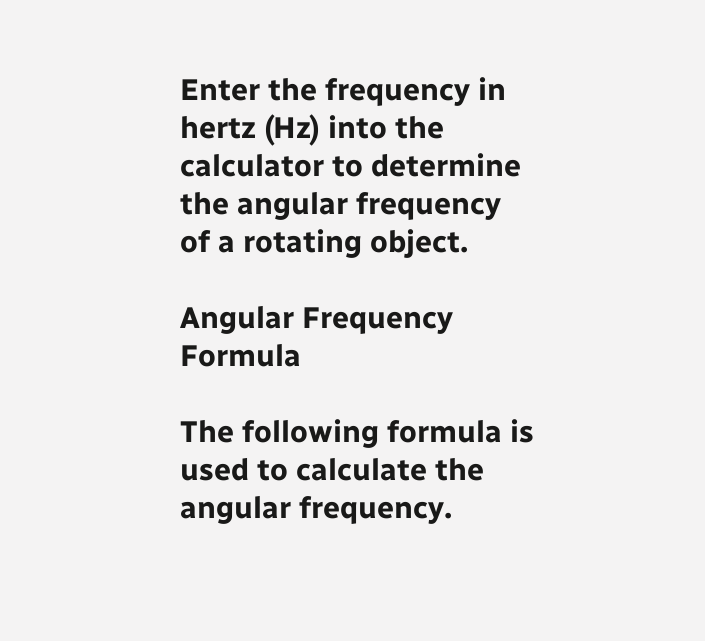Enter the frequency in hertz (Hz) into the calculator to determine the angular frequency of a rotating object.

Angular Frequency Formula

The following formula is used to calculate the angular frequency.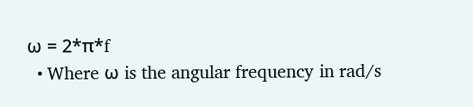ω = 2*π*f
  • Where ω is the angular frequency in rad/s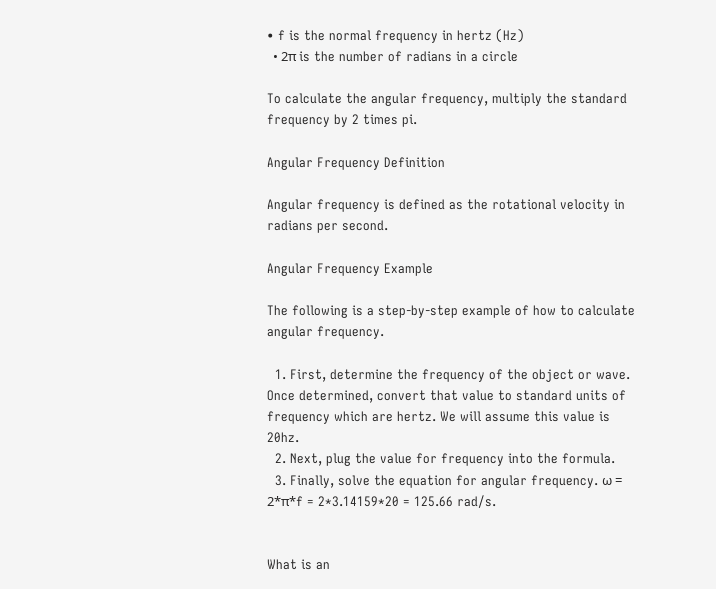• f is the normal frequency in hertz (Hz)
  • 2π is the number of radians in a circle

To calculate the angular frequency, multiply the standard frequency by 2 times pi.

Angular Frequency Definition

Angular frequency is defined as the rotational velocity in radians per second.

Angular Frequency Example

The following is a step-by-step example of how to calculate angular frequency.

  1. First, determine the frequency of the object or wave. Once determined, convert that value to standard units of frequency which are hertz. We will assume this value is 20hz.
  2. Next, plug the value for frequency into the formula.
  3. Finally, solve the equation for angular frequency. ω = 2*π*f = 2*3.14159*20 = 125.66 rad/s.


What is an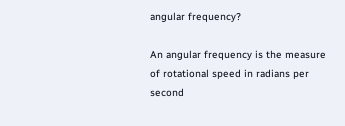angular frequency?

An angular frequency is the measure of rotational speed in radians per second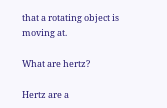that a rotating object is moving at.

What are hertz?

Hertz are a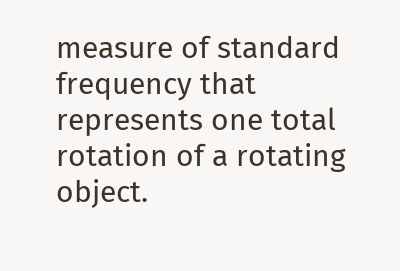measure of standard frequency that represents one total rotation of a rotating object.